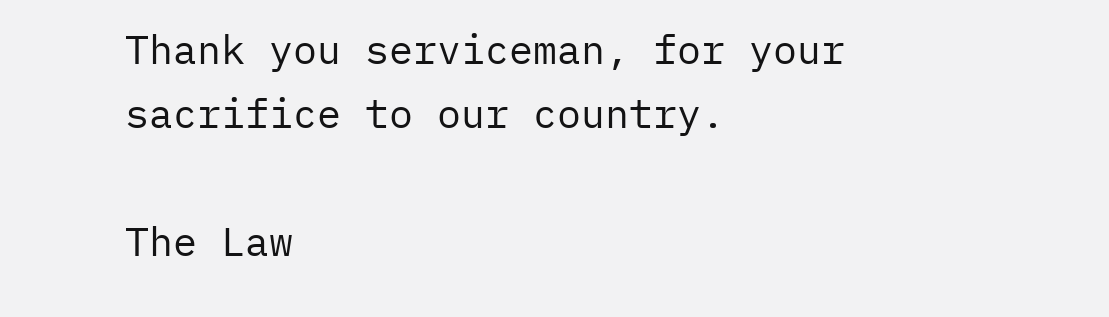Thank you serviceman, for your sacrifice to our country.

The Law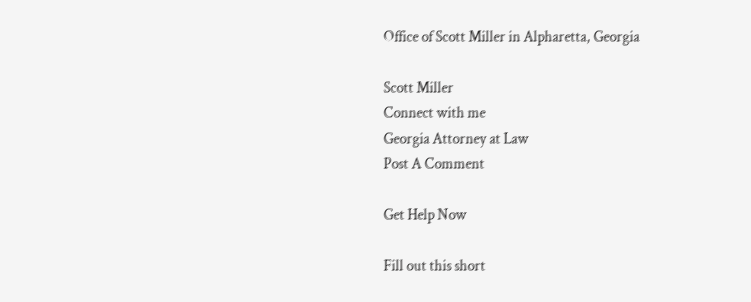Office of Scott Miller in Alpharetta, Georgia

Scott Miller
Connect with me
Georgia Attorney at Law
Post A Comment

Get Help Now

Fill out this short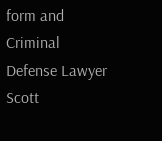form and Criminal Defense Lawyer Scott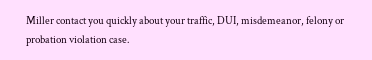Miller contact you quickly about your traffic, DUI, misdemeanor, felony or probation violation case.